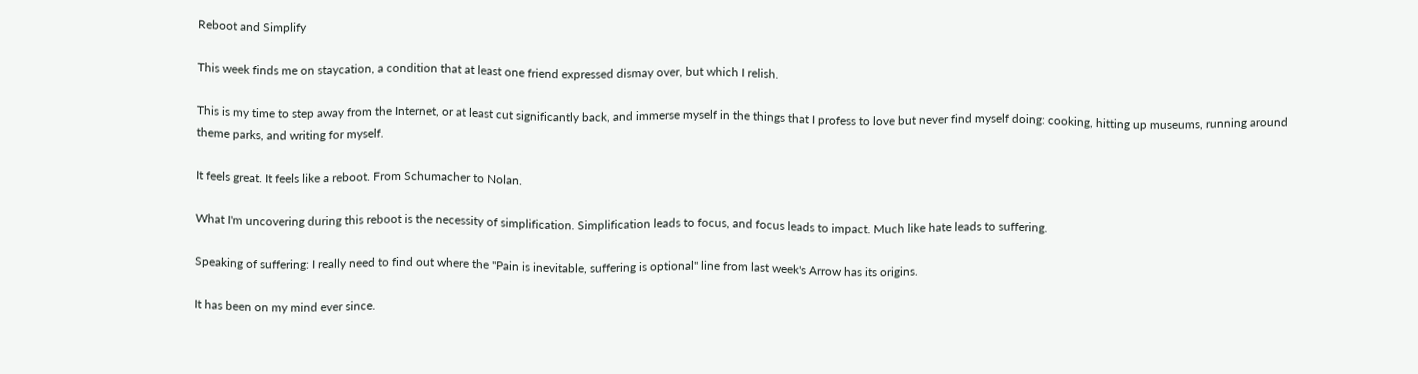Reboot and Simplify

This week finds me on staycation, a condition that at least one friend expressed dismay over, but which I relish.

This is my time to step away from the Internet, or at least cut significantly back, and immerse myself in the things that I profess to love but never find myself doing: cooking, hitting up museums, running around theme parks, and writing for myself.

It feels great. It feels like a reboot. From Schumacher to Nolan.

What I'm uncovering during this reboot is the necessity of simplification. Simplification leads to focus, and focus leads to impact. Much like hate leads to suffering.

Speaking of suffering: I really need to find out where the "Pain is inevitable, suffering is optional" line from last week's Arrow has its origins.

It has been on my mind ever since.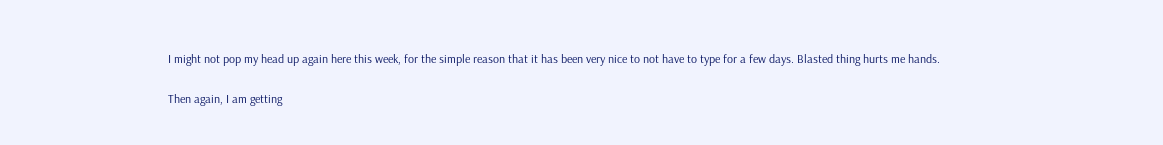I might not pop my head up again here this week, for the simple reason that it has been very nice to not have to type for a few days. Blasted thing hurts me hands.

Then again, I am getting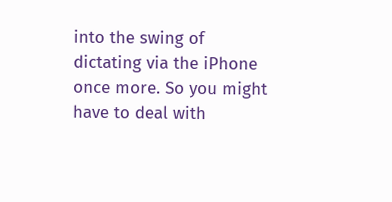into the swing of dictating via the iPhone once more. So you might have to deal with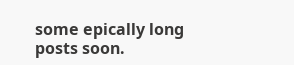some epically long posts soon.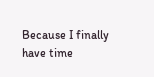Because I finally have time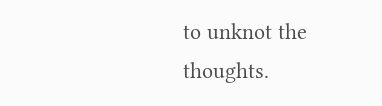to unknot the thoughts.